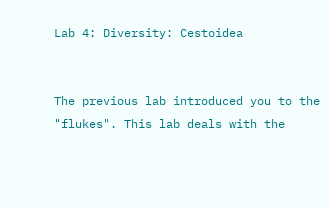Lab 4: Diversity: Cestoidea


The previous lab introduced you to the "flukes". This lab deals with the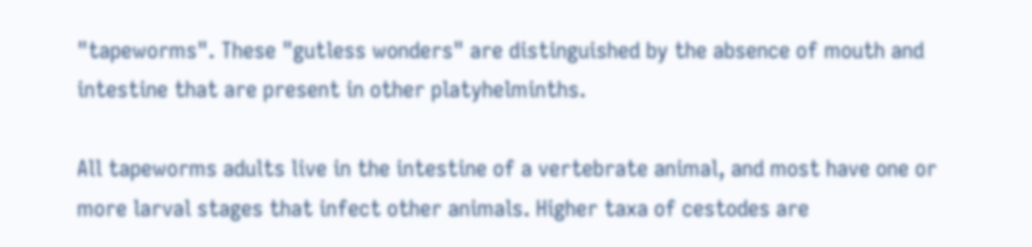"tapeworms". These "gutless wonders" are distinguished by the absence of mouth and intestine that are present in other platyhelminths.

All tapeworms adults live in the intestine of a vertebrate animal, and most have one or more larval stages that infect other animals. Higher taxa of cestodes are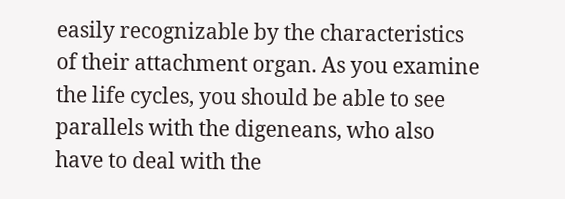easily recognizable by the characteristics of their attachment organ. As you examine the life cycles, you should be able to see parallels with the digeneans, who also have to deal with the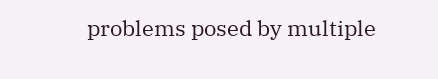problems posed by multiple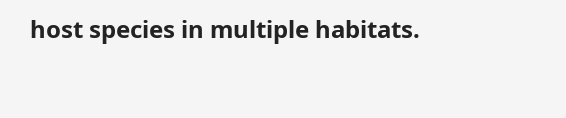host species in multiple habitats.